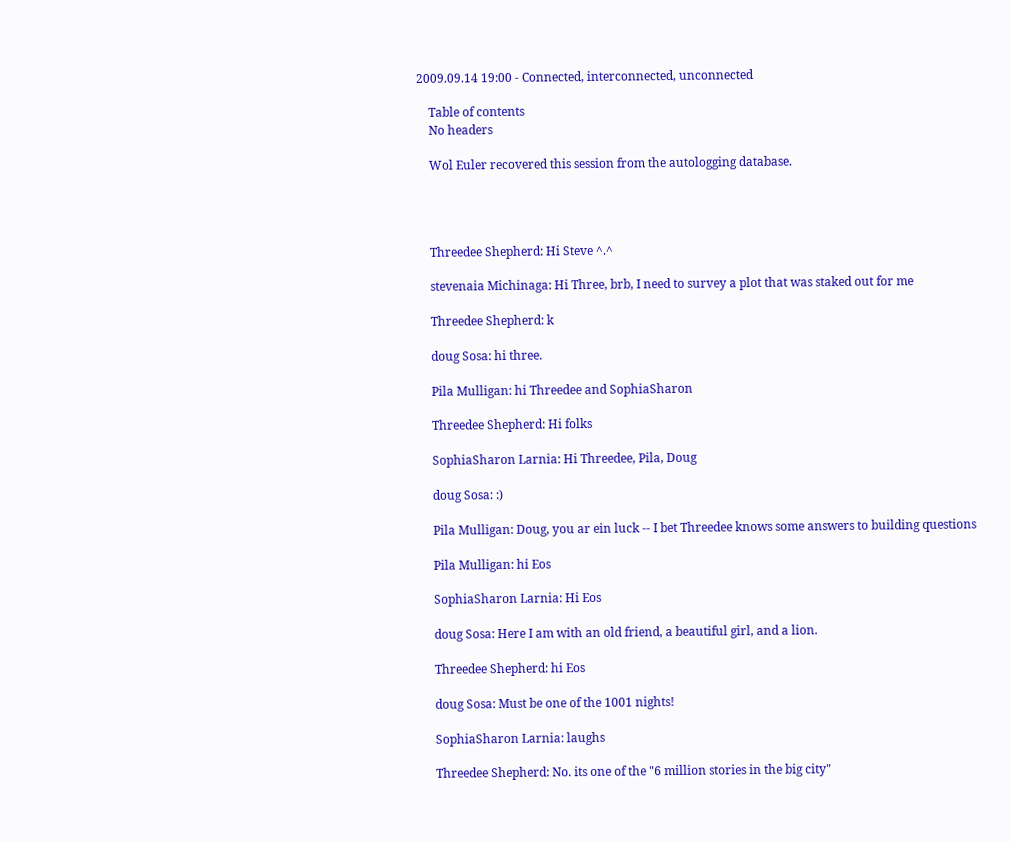2009.09.14 19:00 - Connected, interconnected, unconnected

    Table of contents
    No headers

    Wol Euler recovered this session from the autologging database.




    Threedee Shepherd: Hi Steve ^.^

    stevenaia Michinaga: Hi Three, brb, I need to survey a plot that was staked out for me

    Threedee Shepherd: k

    doug Sosa: hi three.

    Pila Mulligan: hi Threedee and SophiaSharon

    Threedee Shepherd: Hi folks

    SophiaSharon Larnia: Hi Threedee, Pila, Doug

    doug Sosa: :)

    Pila Mulligan: Doug, you ar ein luck -- I bet Threedee knows some answers to building questions

    Pila Mulligan: hi Eos

    SophiaSharon Larnia: Hi Eos

    doug Sosa: Here I am with an old friend, a beautiful girl, and a lion.

    Threedee Shepherd: hi Eos

    doug Sosa: Must be one of the 1001 nights!

    SophiaSharon Larnia: laughs

    Threedee Shepherd: No. its one of the "6 million stories in the big city"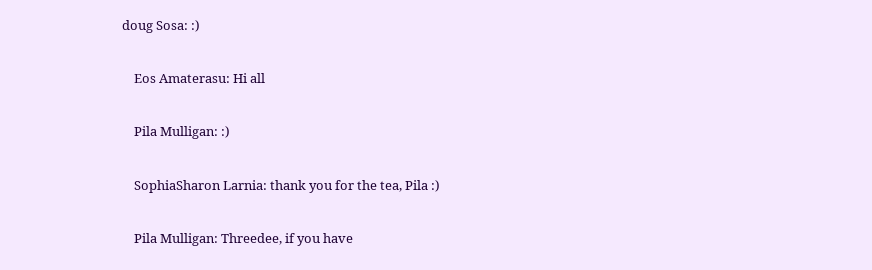doug Sosa: :)

    Eos Amaterasu: Hi all

    Pila Mulligan: :)

    SophiaSharon Larnia: thank you for the tea, Pila :)

    Pila Mulligan: Threedee, if you have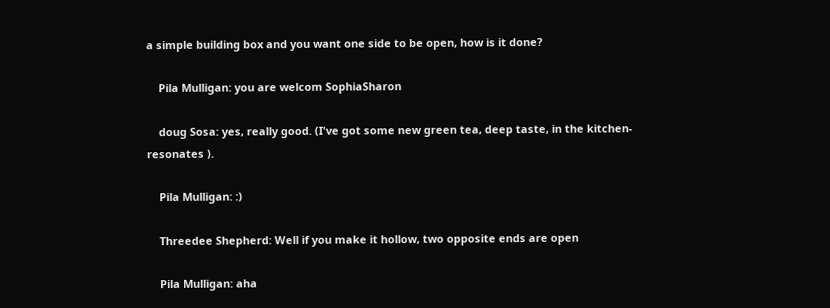a simple building box and you want one side to be open, how is it done?

    Pila Mulligan: you are welcom SophiaSharon

    doug Sosa: yes, really good. (I've got some new green tea, deep taste, in the kitchen- resonates ).

    Pila Mulligan: :)

    Threedee Shepherd: Well if you make it hollow, two opposite ends are open

    Pila Mulligan: aha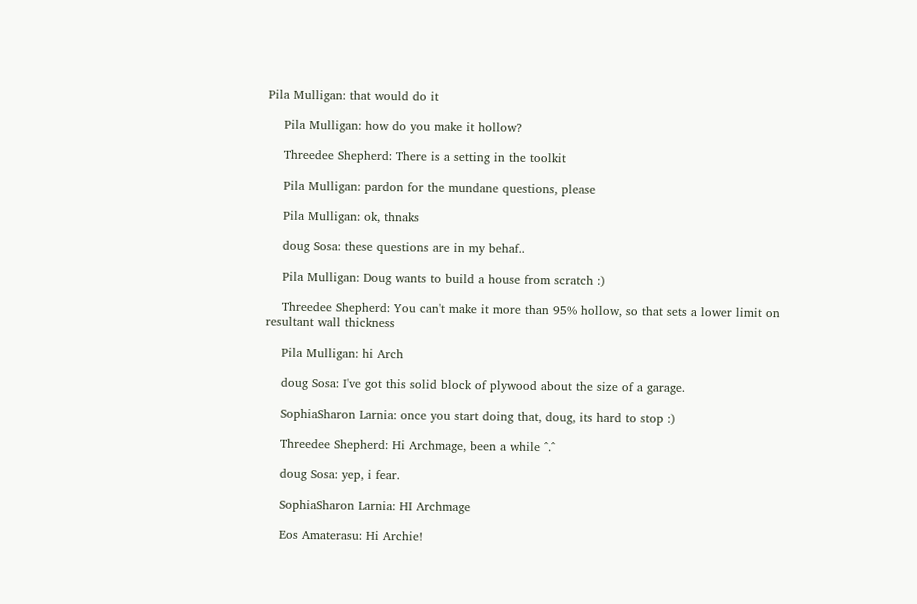Pila Mulligan: that would do it

    Pila Mulligan: how do you make it hollow?

    Threedee Shepherd: There is a setting in the toolkit

    Pila Mulligan: pardon for the mundane questions, please

    Pila Mulligan: ok, thnaks

    doug Sosa: these questions are in my behaf..

    Pila Mulligan: Doug wants to build a house from scratch :)

    Threedee Shepherd: You can't make it more than 95% hollow, so that sets a lower limit on resultant wall thickness

    Pila Mulligan: hi Arch

    doug Sosa: I've got this solid block of plywood about the size of a garage.

    SophiaSharon Larnia: once you start doing that, doug, its hard to stop :)

    Threedee Shepherd: Hi Archmage, been a while ^.^

    doug Sosa: yep, i fear.

    SophiaSharon Larnia: HI Archmage

    Eos Amaterasu: Hi Archie!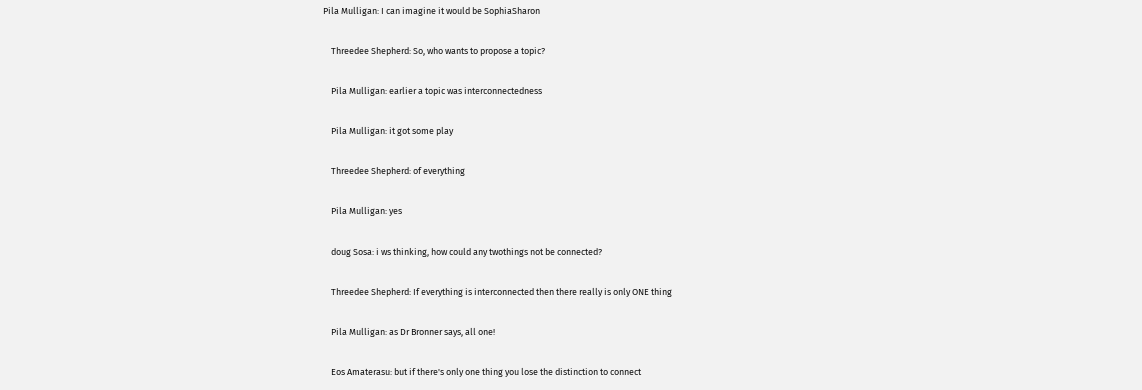Pila Mulligan: I can imagine it would be SophiaSharon

    Threedee Shepherd: So, who wants to propose a topic?

    Pila Mulligan: earlier a topic was interconnectedness

    Pila Mulligan: it got some play

    Threedee Shepherd: of everything

    Pila Mulligan: yes

    doug Sosa: i ws thinking, how could any twothings not be connected?

    Threedee Shepherd: If everything is interconnected then there really is only ONE thing

    Pila Mulligan: as Dr Bronner says, all one!

    Eos Amaterasu: but if there's only one thing you lose the distinction to connect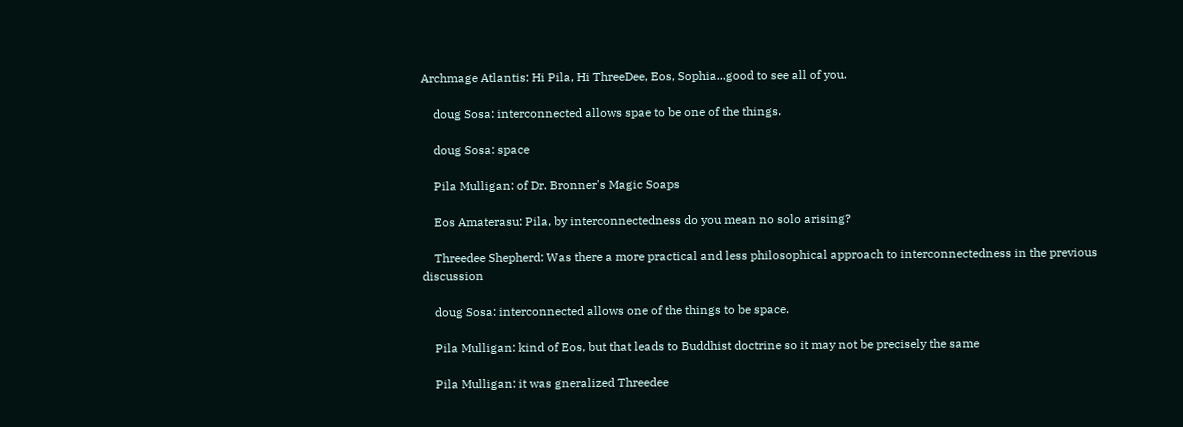Archmage Atlantis: Hi Pila, Hi ThreeDee, Eos, Sophia...good to see all of you.

    doug Sosa: interconnected allows spae to be one of the things.

    doug Sosa: space

    Pila Mulligan: of Dr. Bronner's Magic Soaps

    Eos Amaterasu: Pila, by interconnectedness do you mean no solo arising?

    Threedee Shepherd: Was there a more practical and less philosophical approach to interconnectedness in the previous discussion

    doug Sosa: interconnected allows one of the things to be space.

    Pila Mulligan: kind of Eos, but that leads to Buddhist doctrine so it may not be precisely the same

    Pila Mulligan: it was gneralized Threedee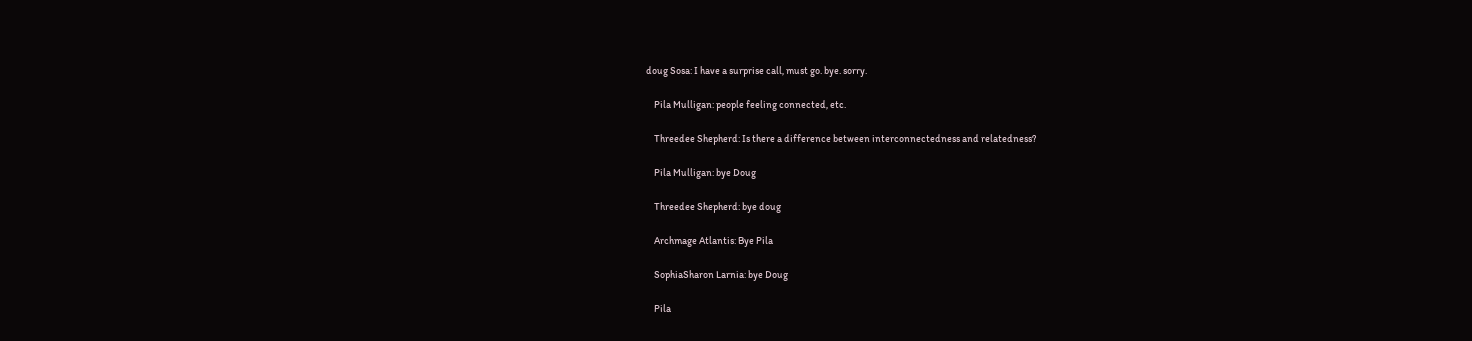doug Sosa: I have a surprise call, must go. bye. sorry.

    Pila Mulligan: people feeling connected, etc.

    Threedee Shepherd: Is there a difference between interconnectedness and relatedness?

    Pila Mulligan: bye Doug

    Threedee Shepherd: bye doug

    Archmage Atlantis: Bye Pila

    SophiaSharon Larnia: bye Doug

    Pila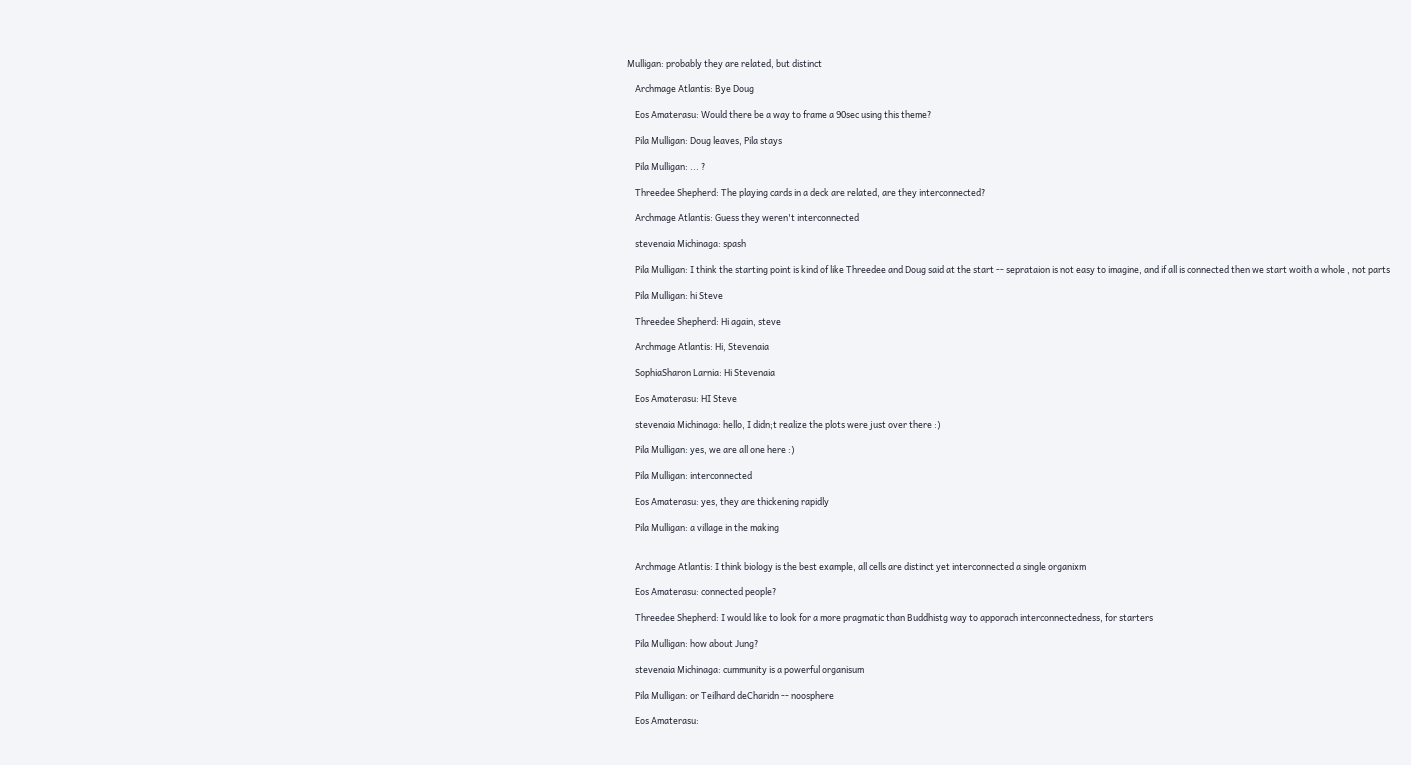Mulligan: probably they are related, but distinct

    Archmage Atlantis: Bye Doug

    Eos Amaterasu: Would there be a way to frame a 90sec using this theme?

    Pila Mulligan: Doug leaves, Pila stays

    Pila Mulligan: ... ?

    Threedee Shepherd: The playing cards in a deck are related, are they interconnected?

    Archmage Atlantis: Guess they weren't interconnected

    stevenaia Michinaga: spash

    Pila Mulligan: I think the starting point is kind of like Threedee and Doug said at the start -- seprataion is not easy to imagine, and if all is connected then we start woith a whole , not parts

    Pila Mulligan: hi Steve

    Threedee Shepherd: Hi again, steve

    Archmage Atlantis: Hi, Stevenaia

    SophiaSharon Larnia: Hi Stevenaia

    Eos Amaterasu: HI Steve

    stevenaia Michinaga: hello, I didn;t realize the plots were just over there :)

    Pila Mulligan: yes, we are all one here :)

    Pila Mulligan: interconnected

    Eos Amaterasu: yes, they are thickening rapidly

    Pila Mulligan: a village in the making


    Archmage Atlantis: I think biology is the best example, all cells are distinct yet interconnected a single organixm

    Eos Amaterasu: connected people?

    Threedee Shepherd: I would like to look for a more pragmatic than Buddhistg way to apporach interconnectedness, for starters

    Pila Mulligan: how about Jung?

    stevenaia Michinaga: cummunity is a powerful organisum

    Pila Mulligan: or Teilhard deCharidn -- noosphere

    Eos Amaterasu: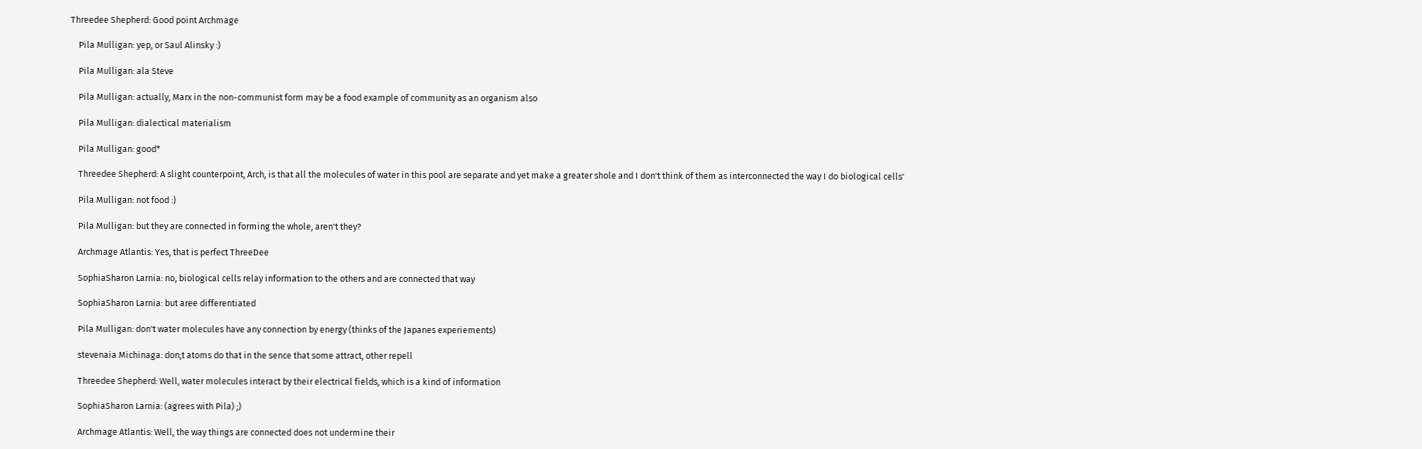Threedee Shepherd: Good point Archmage

    Pila Mulligan: yep, or Saul Alinsky :)

    Pila Mulligan: ala Steve

    Pila Mulligan: actually, Marx in the non-communist form may be a food example of community as an organism also

    Pila Mulligan: dialectical materialism

    Pila Mulligan: good*

    Threedee Shepherd: A slight counterpoint, Arch, is that all the molecules of water in this pool are separate and yet make a greater shole and I don't think of them as interconnected the way I do biological cells'

    Pila Mulligan: not food :)

    Pila Mulligan: but they are connected in forming the whole, aren't they?

    Archmage Atlantis: Yes, that is perfect ThreeDee

    SophiaSharon Larnia: no, biological cells relay information to the others and are connected that way

    SophiaSharon Larnia: but aree differentiated

    Pila Mulligan: don't water molecules have any connection by energy (thinks of the Japanes experiements)

    stevenaia Michinaga: don;t atoms do that in the sence that some attract, other repell

    Threedee Shepherd: Well, water molecules interact by their electrical fields, which is a kind of information

    SophiaSharon Larnia: (agrees with Pila) ;)

    Archmage Atlantis: Well, the way things are connected does not undermine their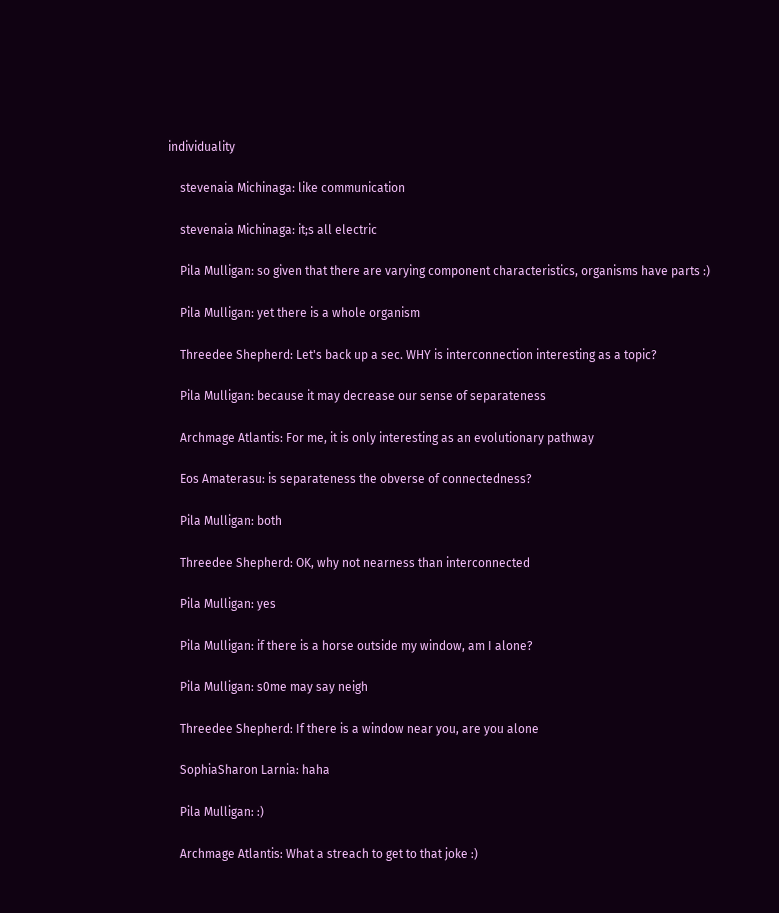individuality

    stevenaia Michinaga: like communication

    stevenaia Michinaga: it;s all electric

    Pila Mulligan: so given that there are varying component characteristics, organisms have parts :)

    Pila Mulligan: yet there is a whole organism

    Threedee Shepherd: Let's back up a sec. WHY is interconnection interesting as a topic?

    Pila Mulligan: because it may decrease our sense of separateness

    Archmage Atlantis: For me, it is only interesting as an evolutionary pathway

    Eos Amaterasu: is separateness the obverse of connectedness?

    Pila Mulligan: both

    Threedee Shepherd: OK, why not nearness than interconnected

    Pila Mulligan: yes

    Pila Mulligan: if there is a horse outside my window, am I alone?

    Pila Mulligan: s0me may say neigh

    Threedee Shepherd: If there is a window near you, are you alone

    SophiaSharon Larnia: haha

    Pila Mulligan: :)

    Archmage Atlantis: What a streach to get to that joke :)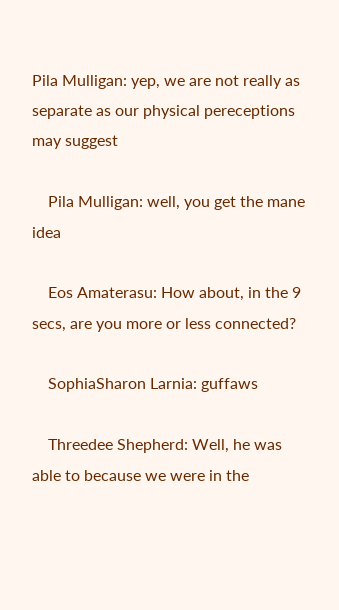Pila Mulligan: yep, we are not really as separate as our physical pereceptions may suggest

    Pila Mulligan: well, you get the mane idea

    Eos Amaterasu: How about, in the 9 secs, are you more or less connected?

    SophiaSharon Larnia: guffaws

    Threedee Shepherd: Well, he was able to because we were in the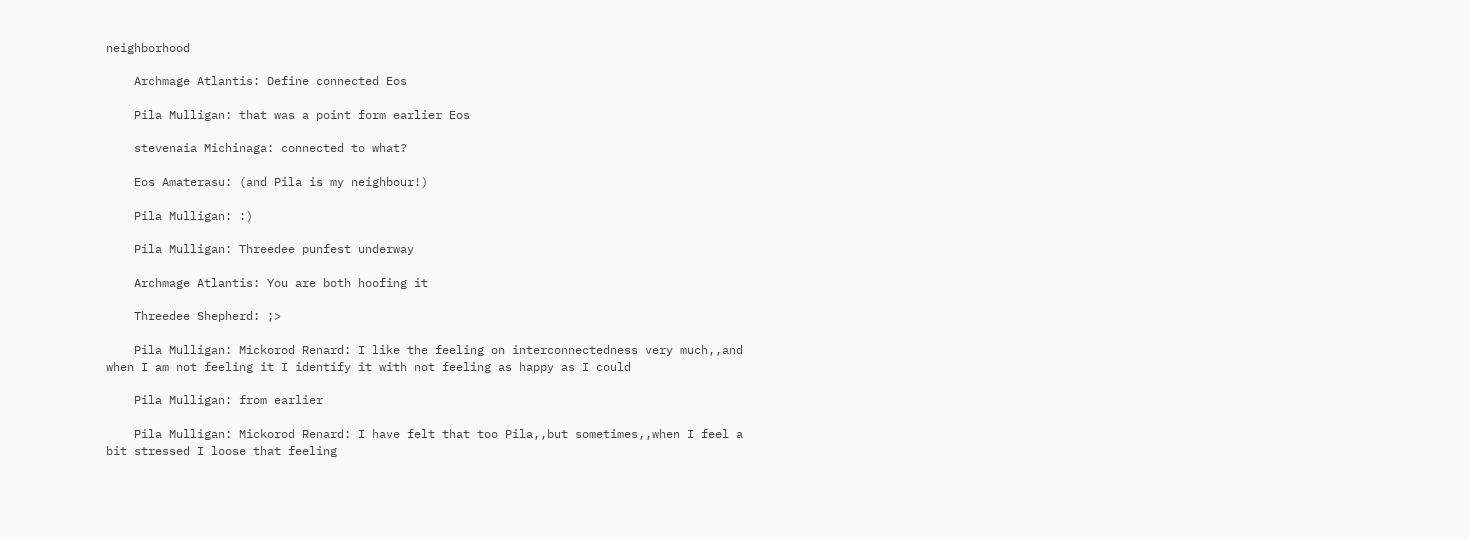neighborhood

    Archmage Atlantis: Define connected Eos

    Pila Mulligan: that was a point form earlier Eos

    stevenaia Michinaga: connected to what?

    Eos Amaterasu: (and Pila is my neighbour!)

    Pila Mulligan: :)

    Pila Mulligan: Threedee punfest underway

    Archmage Atlantis: You are both hoofing it

    Threedee Shepherd: ;>

    Pila Mulligan: Mickorod Renard: I like the feeling on interconnectedness very much,,and when I am not feeling it I identify it with not feeling as happy as I could

    Pila Mulligan: from earlier

    Pila Mulligan: Mickorod Renard: I have felt that too Pila,,but sometimes,,when I feel a bit stressed I loose that feeling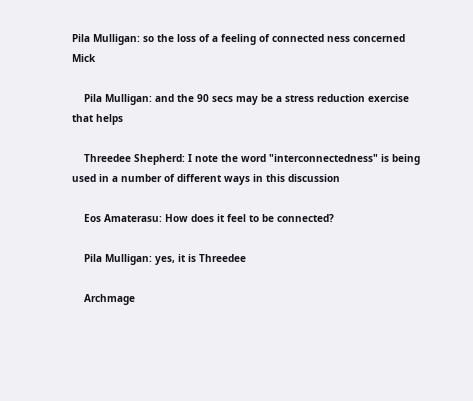Pila Mulligan: so the loss of a feeling of connected ness concerned Mick

    Pila Mulligan: and the 90 secs may be a stress reduction exercise that helps

    Threedee Shepherd: I note the word "interconnectedness" is being used in a number of different ways in this discussion

    Eos Amaterasu: How does it feel to be connected?

    Pila Mulligan: yes, it is Threedee

    Archmage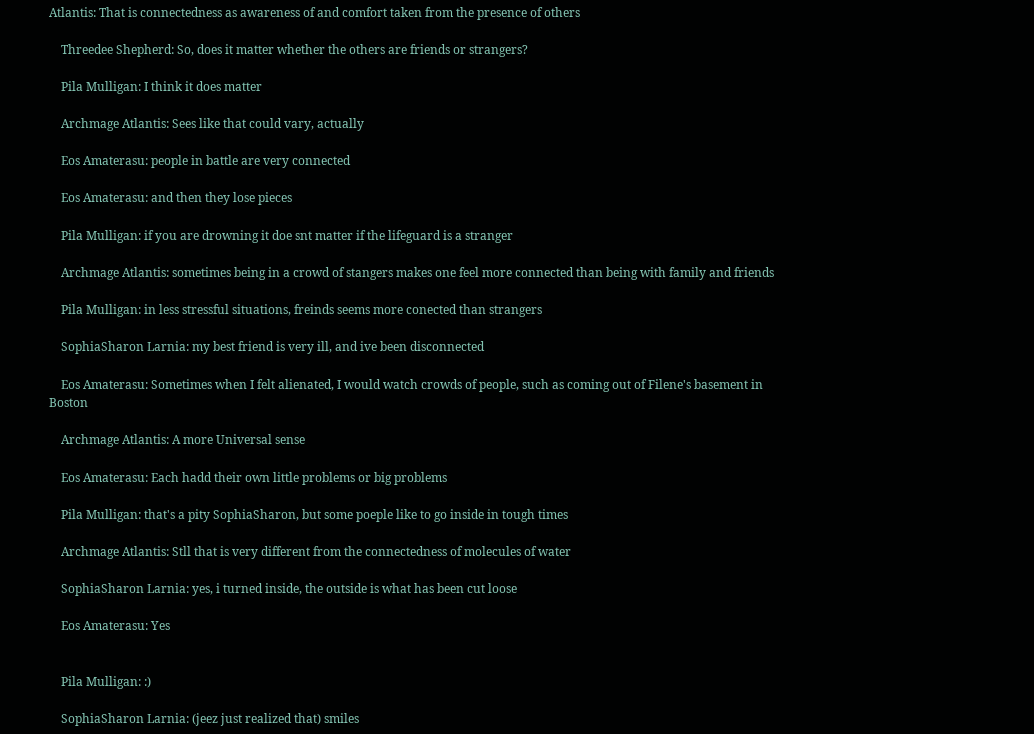Atlantis: That is connectedness as awareness of and comfort taken from the presence of others

    Threedee Shepherd: So, does it matter whether the others are friends or strangers?

    Pila Mulligan: I think it does matter

    Archmage Atlantis: Sees like that could vary, actually

    Eos Amaterasu: people in battle are very connected

    Eos Amaterasu: and then they lose pieces

    Pila Mulligan: if you are drowning it doe snt matter if the lifeguard is a stranger

    Archmage Atlantis: sometimes being in a crowd of stangers makes one feel more connected than being with family and friends

    Pila Mulligan: in less stressful situations, freinds seems more conected than strangers

    SophiaSharon Larnia: my best friend is very ill, and ive been disconnected

    Eos Amaterasu: Sometimes when I felt alienated, I would watch crowds of people, such as coming out of Filene's basement in Boston

    Archmage Atlantis: A more Universal sense

    Eos Amaterasu: Each hadd their own little problems or big problems

    Pila Mulligan: that's a pity SophiaSharon, but some poeple like to go inside in tough times

    Archmage Atlantis: Stll that is very different from the connectedness of molecules of water

    SophiaSharon Larnia: yes, i turned inside, the outside is what has been cut loose

    Eos Amaterasu: Yes


    Pila Mulligan: :)

    SophiaSharon Larnia: (jeez just realized that) smiles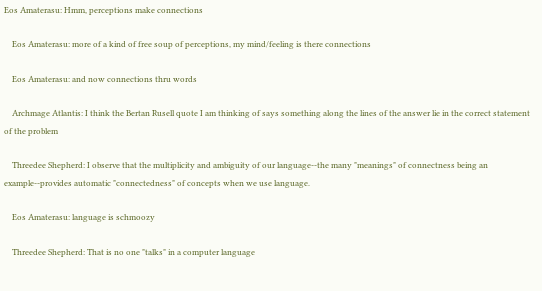Eos Amaterasu: Hmm, perceptions make connections

    Eos Amaterasu: more of a kind of free soup of perceptions, my mind/feeling is there connections

    Eos Amaterasu: and now connections thru words

    Archmage Atlantis: I think the Bertan Rusell quote I am thinking of says something along the lines of the answer lie in the correct statement of the problem

    Threedee Shepherd: I observe that the multiplicity and ambiguity of our language--the many "meanings" of connectness being an example--provides automatic "connectedness" of concepts when we use language.

    Eos Amaterasu: language is schmoozy

    Threedee Shepherd: That is no one "talks" in a computer language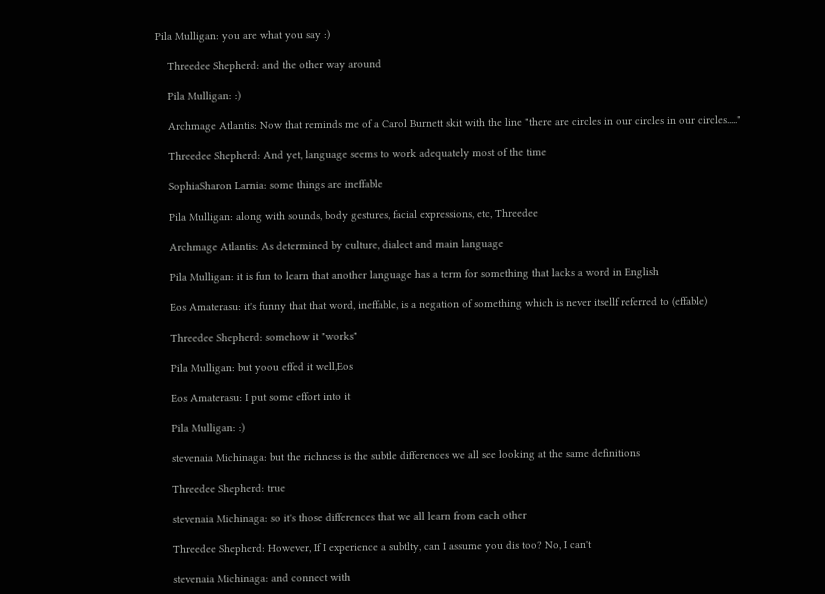Pila Mulligan: you are what you say :)

    Threedee Shepherd: and the other way around

    Pila Mulligan: :)

    Archmage Atlantis: Now that reminds me of a Carol Burnett skit with the line "there are circles in our circles in our circles....."

    Threedee Shepherd: And yet, language seems to work adequately most of the time

    SophiaSharon Larnia: some things are ineffable

    Pila Mulligan: along with sounds, body gestures, facial expressions, etc, Threedee

    Archmage Atlantis: As determined by culture, dialect and main language

    Pila Mulligan: it is fun to learn that another language has a term for something that lacks a word in English

    Eos Amaterasu: it's funny that that word, ineffable, is a negation of something which is never itsellf referred to (effable)

    Threedee Shepherd: somehow it "works"

    Pila Mulligan: but yoou effed it well,Eos

    Eos Amaterasu: I put some effort into it

    Pila Mulligan: :)

    stevenaia Michinaga: but the richness is the subtle differences we all see looking at the same definitions

    Threedee Shepherd: true

    stevenaia Michinaga: so it's those differences that we all learn from each other

    Threedee Shepherd: However, If I experience a subtlty, can I assume you dis too? No, I can't

    stevenaia Michinaga: and connect with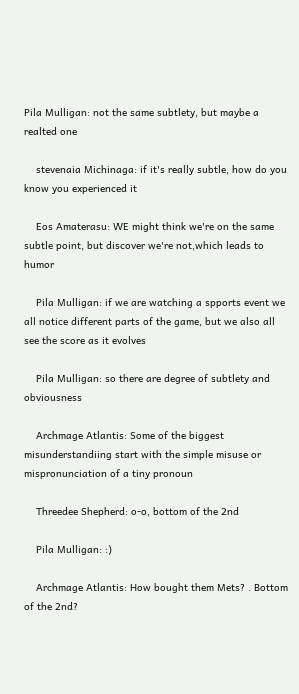Pila Mulligan: not the same subtlety, but maybe a realted one

    stevenaia Michinaga: if it's really subtle, how do you know you experienced it

    Eos Amaterasu: WE might think we're on the same subtle point, but discover we're not,which leads to humor

    Pila Mulligan: if we are watching a spports event we all notice different parts of the game, but we also all see the score as it evolves

    Pila Mulligan: so there are degree of subtlety and obviousness

    Archmage Atlantis: Some of the biggest misunderstandiing start with the simple misuse or mispronunciation of a tiny pronoun

    Threedee Shepherd: o-o, bottom of the 2nd

    Pila Mulligan: :)

    Archmage Atlantis: How bought them Mets? . Bottom of the 2nd?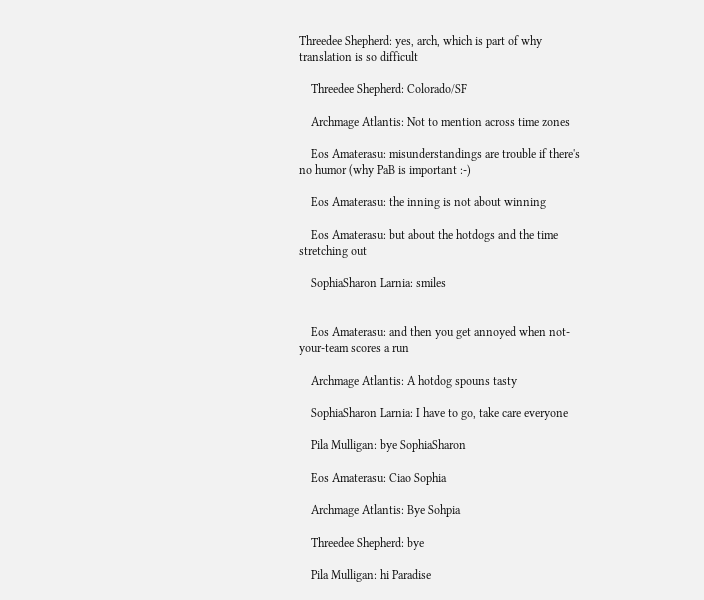Threedee Shepherd: yes, arch, which is part of why translation is so difficult

    Threedee Shepherd: Colorado/SF

    Archmage Atlantis: Not to mention across time zones

    Eos Amaterasu: misunderstandings are trouble if there's no humor (why PaB is important :-)

    Eos Amaterasu: the inning is not about winning

    Eos Amaterasu: but about the hotdogs and the time stretching out

    SophiaSharon Larnia: smiles


    Eos Amaterasu: and then you get annoyed when not-your-team scores a run

    Archmage Atlantis: A hotdog spouns tasty

    SophiaSharon Larnia: I have to go, take care everyone

    Pila Mulligan: bye SophiaSharon

    Eos Amaterasu: Ciao Sophia

    Archmage Atlantis: Bye Sohpia

    Threedee Shepherd: bye

    Pila Mulligan: hi Paradise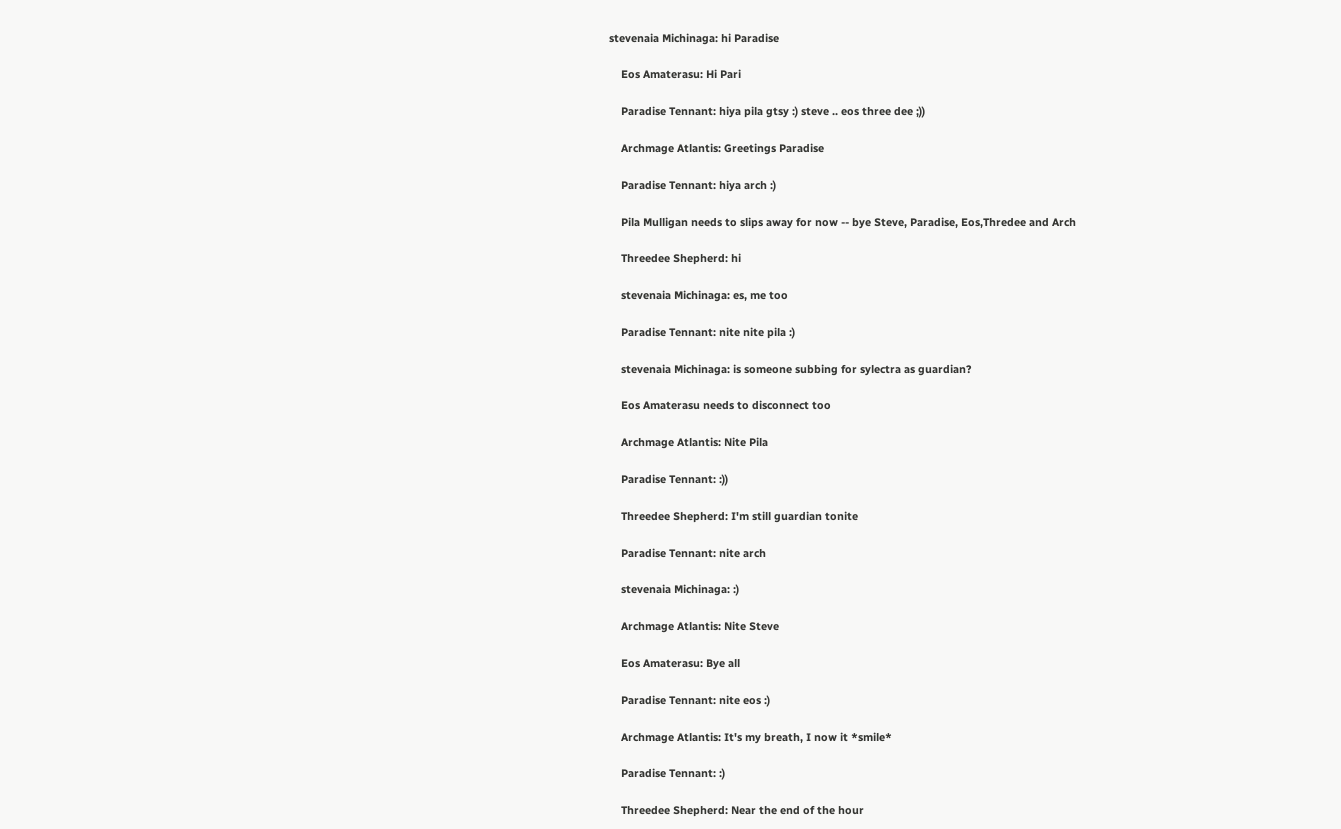stevenaia Michinaga: hi Paradise

    Eos Amaterasu: Hi Pari

    Paradise Tennant: hiya pila gtsy :) steve .. eos three dee ;))

    Archmage Atlantis: Greetings Paradise

    Paradise Tennant: hiya arch :)

    Pila Mulligan needs to slips away for now -- bye Steve, Paradise, Eos,Thredee and Arch

    Threedee Shepherd: hi

    stevenaia Michinaga: es, me too

    Paradise Tennant: nite nite pila :)

    stevenaia Michinaga: is someone subbing for sylectra as guardian?

    Eos Amaterasu needs to disconnect too

    Archmage Atlantis: Nite Pila

    Paradise Tennant: :))

    Threedee Shepherd: I'm still guardian tonite

    Paradise Tennant: nite arch

    stevenaia Michinaga: :)

    Archmage Atlantis: Nite Steve

    Eos Amaterasu: Bye all

    Paradise Tennant: nite eos :)

    Archmage Atlantis: It's my breath, I now it *smile*

    Paradise Tennant: :)

    Threedee Shepherd: Near the end of the hour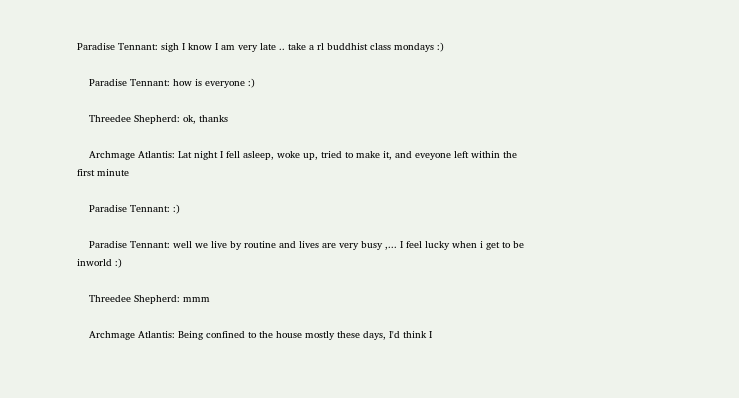Paradise Tennant: sigh I know I am very late .. take a rl buddhist class mondays :)

    Paradise Tennant: how is everyone :)

    Threedee Shepherd: ok, thanks

    Archmage Atlantis: Lat night I fell asleep, woke up, tried to make it, and eveyone left within the first minute

    Paradise Tennant: :)

    Paradise Tennant: well we live by routine and lives are very busy ,... I feel lucky when i get to be inworld :)

    Threedee Shepherd: mmm

    Archmage Atlantis: Being confined to the house mostly these days, I'd think I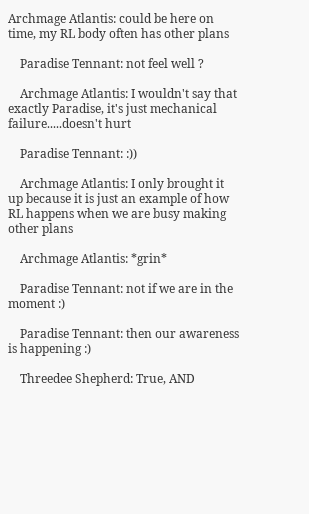Archmage Atlantis: could be here on time, my RL body often has other plans

    Paradise Tennant: not feel well ?

    Archmage Atlantis: I wouldn't say that exactly Paradise, it's just mechanical failure.....doesn't hurt

    Paradise Tennant: :))

    Archmage Atlantis: I only brought it up because it is just an example of how RL happens when we are busy making other plans

    Archmage Atlantis: *grin*

    Paradise Tennant: not if we are in the moment :)

    Paradise Tennant: then our awareness is happening :)

    Threedee Shepherd: True, AND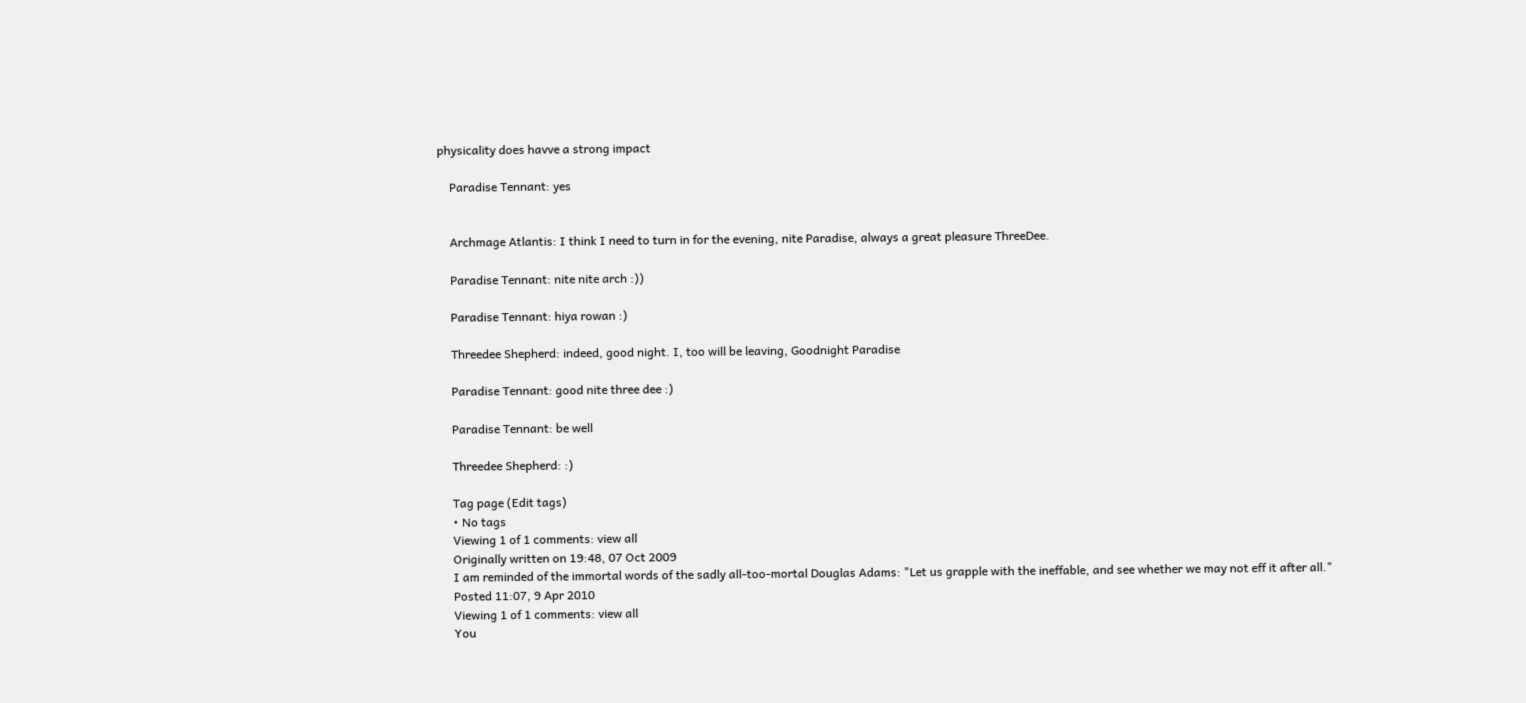physicality does havve a strong impact

    Paradise Tennant: yes


    Archmage Atlantis: I think I need to turn in for the evening, nite Paradise, always a great pleasure ThreeDee.

    Paradise Tennant: nite nite arch :))

    Paradise Tennant: hiya rowan :)

    Threedee Shepherd: indeed, good night. I, too will be leaving, Goodnight Paradise

    Paradise Tennant: good nite three dee :)

    Paradise Tennant: be well

    Threedee Shepherd: :)

    Tag page (Edit tags)
    • No tags
    Viewing 1 of 1 comments: view all
    Originally written on 19:48, 07 Oct 2009
    I am reminded of the immortal words of the sadly all-too-mortal Douglas Adams: "Let us grapple with the ineffable, and see whether we may not eff it after all."
    Posted 11:07, 9 Apr 2010
    Viewing 1 of 1 comments: view all
    You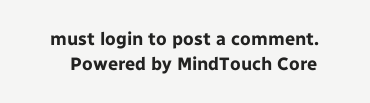must login to post a comment.
    Powered by MindTouch Core